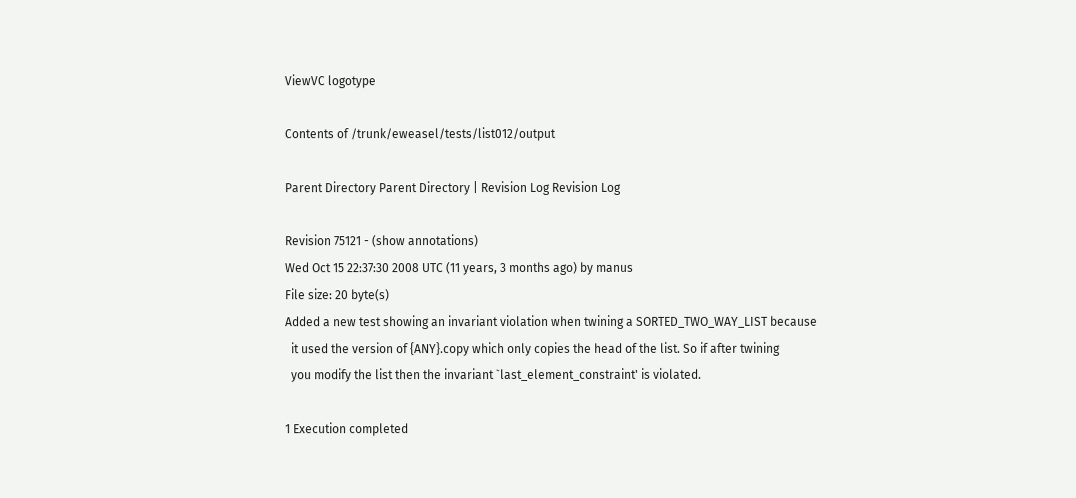ViewVC logotype

Contents of /trunk/eweasel/tests/list012/output

Parent Directory Parent Directory | Revision Log Revision Log

Revision 75121 - (show annotations)
Wed Oct 15 22:37:30 2008 UTC (11 years, 3 months ago) by manus
File size: 20 byte(s)
Added a new test showing an invariant violation when twining a SORTED_TWO_WAY_LIST because
  it used the version of {ANY}.copy which only copies the head of the list. So if after twining
  you modify the list then the invariant `last_element_constraint' is violated.

1 Execution completed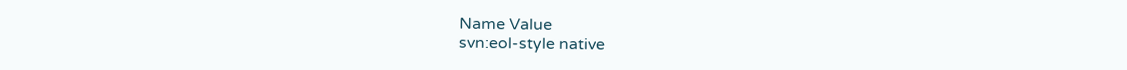Name Value
svn:eol-style native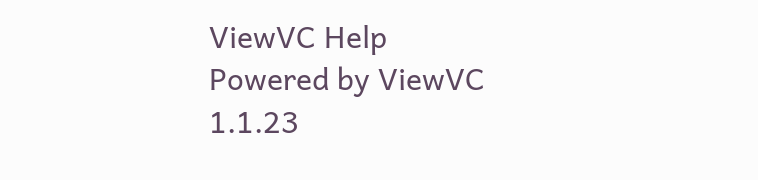ViewVC Help
Powered by ViewVC 1.1.23